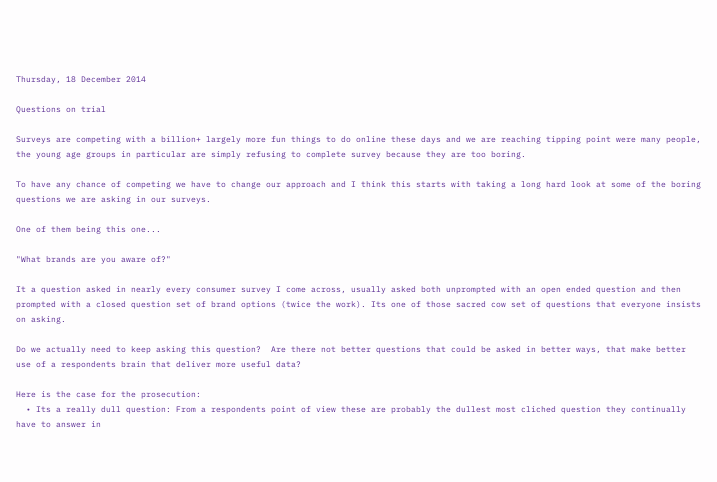Thursday, 18 December 2014

Questions on trial

Surveys are competing with a billion+ largely more fun things to do online these days and we are reaching tipping point were many people, the young age groups in particular are simply refusing to complete survey because they are too boring.

To have any chance of competing we have to change our approach and I think this starts with taking a long hard look at some of the boring questions we are asking in our surveys.

One of them being this one...

"What brands are you aware of?"

It a question asked in nearly every consumer survey I come across, usually asked both unprompted with an open ended question and then prompted with a closed question set of brand options (twice the work). Its one of those sacred cow set of questions that everyone insists on asking.

Do we actually need to keep asking this question?  Are there not better questions that could be asked in better ways, that make better use of a respondents brain that deliver more useful data?

Here is the case for the prosecution:
  • Its a really dull question: From a respondents point of view these are probably the dullest most cliched question they continually have to answer in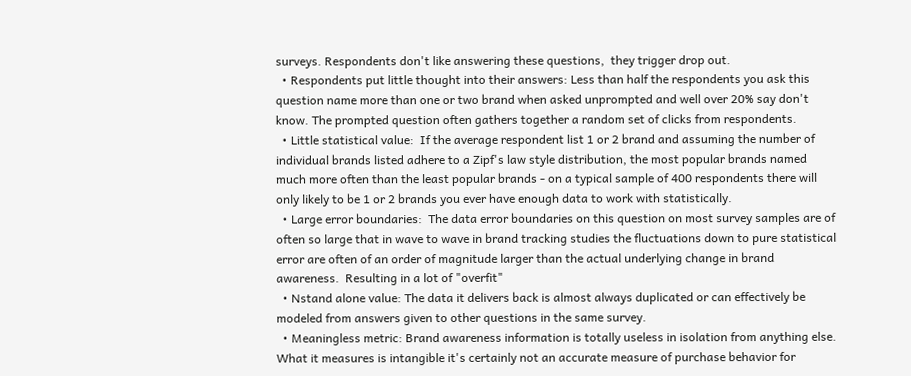surveys. Respondents don't like answering these questions,  they trigger drop out.
  • Respondents put little thought into their answers: Less than half the respondents you ask this question name more than one or two brand when asked unprompted and well over 20% say don't know. The prompted question often gathers together a random set of clicks from respondents.
  • Little statistical value:  If the average respondent list 1 or 2 brand and assuming the number of individual brands listed adhere to a Zipf's law style distribution, the most popular brands named much more often than the least popular brands - on a typical sample of 400 respondents there will only likely to be 1 or 2 brands you ever have enough data to work with statistically.
  • Large error boundaries:  The data error boundaries on this question on most survey samples are of often so large that in wave to wave in brand tracking studies the fluctuations down to pure statistical error are often of an order of magnitude larger than the actual underlying change in brand awareness.  Resulting in a lot of "overfit"
  • Nstand alone value: The data it delivers back is almost always duplicated or can effectively be modeled from answers given to other questions in the same survey.
  • Meaningless metric: Brand awareness information is totally useless in isolation from anything else. What it measures is intangible it's certainly not an accurate measure of purchase behavior for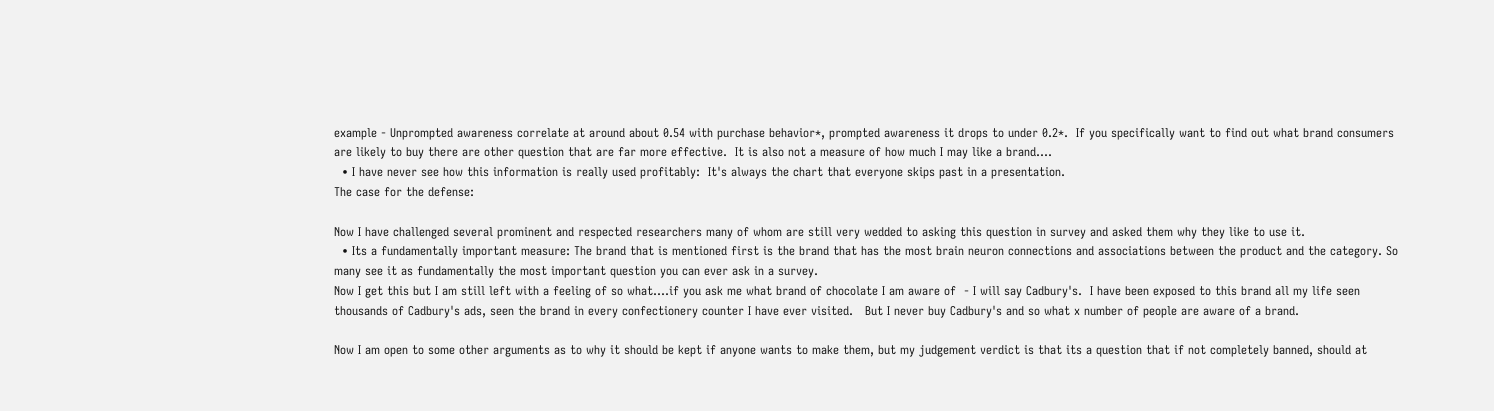example - Unprompted awareness correlate at around about 0.54 with purchase behavior*, prompted awareness it drops to under 0.2*.  If you specifically want to find out what brand consumers are likely to buy there are other question that are far more effective.  It is also not a measure of how much I may like a brand....
  • I have never see how this information is really used profitably:  It's always the chart that everyone skips past in a presentation.
The case for the defense:

Now I have challenged several prominent and respected researchers many of whom are still very wedded to asking this question in survey and asked them why they like to use it.
  • Its a fundamentally important measure: The brand that is mentioned first is the brand that has the most brain neuron connections and associations between the product and the category. So many see it as fundamentally the most important question you can ever ask in a survey.
Now I get this but I am still left with a feeling of so what....if you ask me what brand of chocolate I am aware of  - I will say Cadbury's.  I have been exposed to this brand all my life seen thousands of Cadbury's ads, seen the brand in every confectionery counter I have ever visited.   But I never buy Cadbury's and so what x number of people are aware of a brand.

Now I am open to some other arguments as to why it should be kept if anyone wants to make them, but my judgement verdict is that its a question that if not completely banned, should at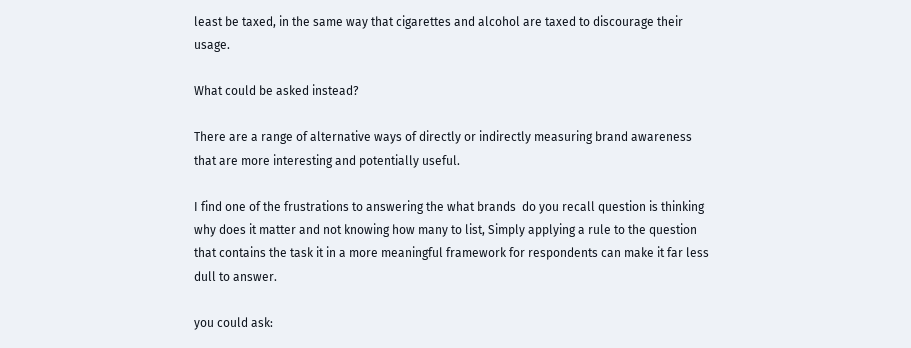least be taxed, in the same way that cigarettes and alcohol are taxed to discourage their usage.

What could be asked instead?

There are a range of alternative ways of directly or indirectly measuring brand awareness that are more interesting and potentially useful.

I find one of the frustrations to answering the what brands  do you recall question is thinking why does it matter and not knowing how many to list, Simply applying a rule to the question that contains the task it in a more meaningful framework for respondents can make it far less dull to answer.

you could ask: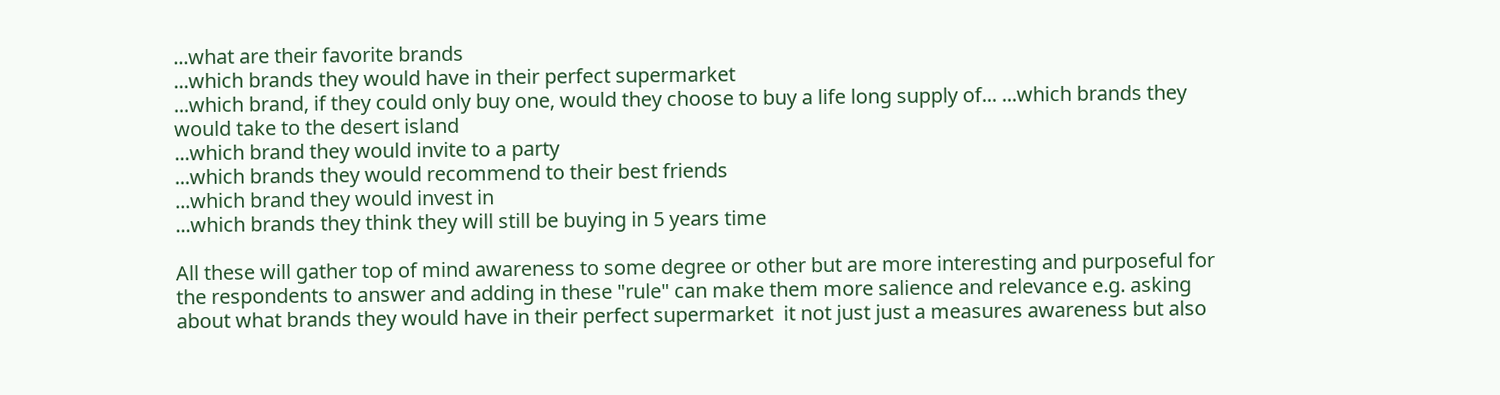...what are their favorite brands
...which brands they would have in their perfect supermarket
...which brand, if they could only buy one, would they choose to buy a life long supply of... ...which brands they would take to the desert island
...which brand they would invite to a party
...which brands they would recommend to their best friends
...which brand they would invest in
...which brands they think they will still be buying in 5 years time

All these will gather top of mind awareness to some degree or other but are more interesting and purposeful for the respondents to answer and adding in these "rule" can make them more salience and relevance e.g. asking about what brands they would have in their perfect supermarket  it not just just a measures awareness but also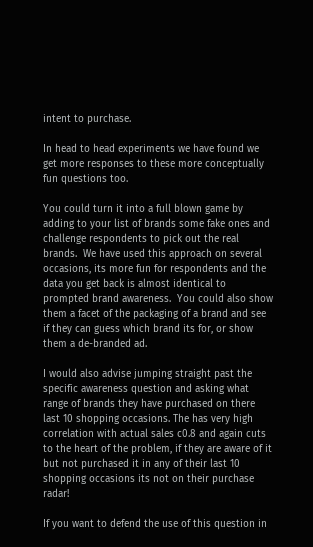intent to purchase.

In head to head experiments we have found we get more responses to these more conceptually fun questions too.

You could turn it into a full blown game by adding to your list of brands some fake ones and challenge respondents to pick out the real brands.  We have used this approach on several occasions, its more fun for respondents and the data you get back is almost identical to prompted brand awareness.  You could also show them a facet of the packaging of a brand and see if they can guess which brand its for, or show them a de-branded ad.

I would also advise jumping straight past the specific awareness question and asking what range of brands they have purchased on there last 10 shopping occasions. The has very high correlation with actual sales c0.8 and again cuts to the heart of the problem, if they are aware of it but not purchased it in any of their last 10 shopping occasions its not on their purchase radar!

If you want to defend the use of this question in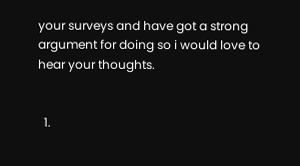your surveys and have got a strong argument for doing so i would love to hear your thoughts.


  1.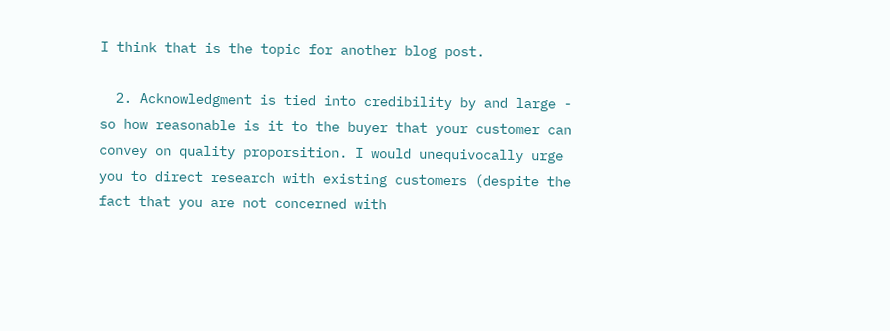I think that is the topic for another blog post.

  2. Acknowledgment is tied into credibility by and large - so how reasonable is it to the buyer that your customer can convey on quality proporsition. I would unequivocally urge you to direct research with existing customers (despite the fact that you are not concerned with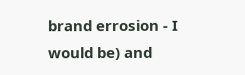brand errosion - I would be) and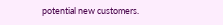potential new customers.